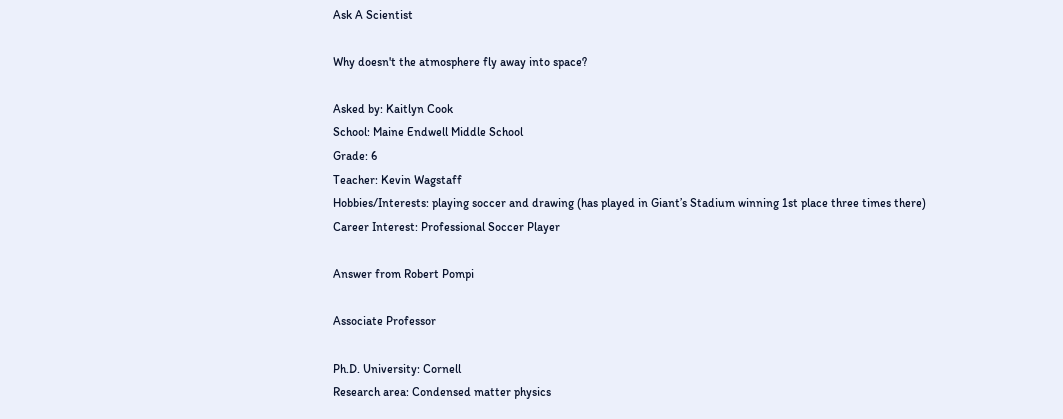Ask A Scientist

Why doesn't the atmosphere fly away into space?

Asked by: Kaitlyn Cook
School: Maine Endwell Middle School
Grade: 6
Teacher: Kevin Wagstaff
Hobbies/Interests: playing soccer and drawing (has played in Giant’s Stadium winning 1st place three times there)
Career Interest: Professional Soccer Player

Answer from Robert Pompi

Associate Professor

Ph.D. University: Cornell
Research area: Condensed matter physics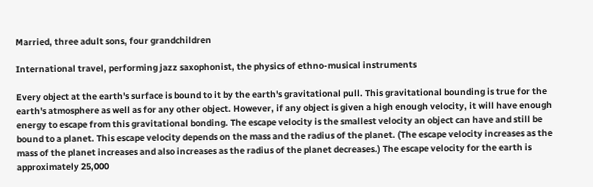Married, three adult sons, four grandchildren

International travel, performing jazz saxophonist, the physics of ethno-musical instruments

Every object at the earth's surface is bound to it by the earth's gravitational pull. This gravitational bounding is true for the earth's atmosphere as well as for any other object. However, if any object is given a high enough velocity, it will have enough energy to escape from this gravitational bonding. The escape velocity is the smallest velocity an object can have and still be bound to a planet. This escape velocity depends on the mass and the radius of the planet. (The escape velocity increases as the mass of the planet increases and also increases as the radius of the planet decreases.) The escape velocity for the earth is approximately 25,000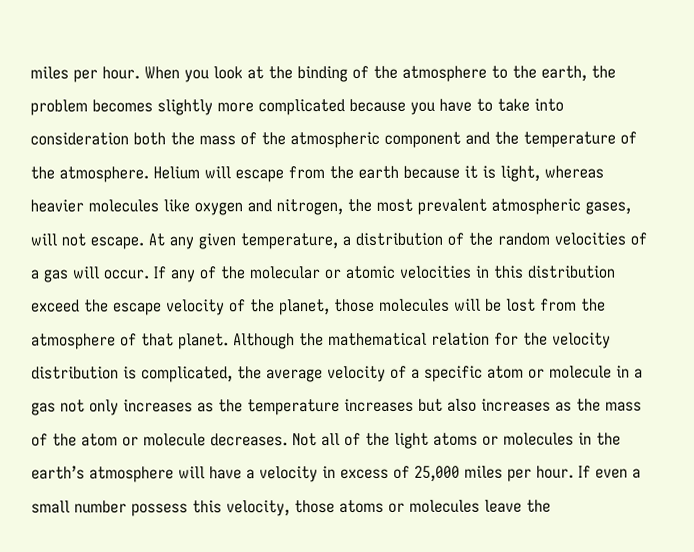miles per hour. When you look at the binding of the atmosphere to the earth, the problem becomes slightly more complicated because you have to take into consideration both the mass of the atmospheric component and the temperature of the atmosphere. Helium will escape from the earth because it is light, whereas heavier molecules like oxygen and nitrogen, the most prevalent atmospheric gases, will not escape. At any given temperature, a distribution of the random velocities of a gas will occur. If any of the molecular or atomic velocities in this distribution exceed the escape velocity of the planet, those molecules will be lost from the atmosphere of that planet. Although the mathematical relation for the velocity distribution is complicated, the average velocity of a specific atom or molecule in a gas not only increases as the temperature increases but also increases as the mass of the atom or molecule decreases. Not all of the light atoms or molecules in the earth’s atmosphere will have a velocity in excess of 25,000 miles per hour. If even a small number possess this velocity, those atoms or molecules leave the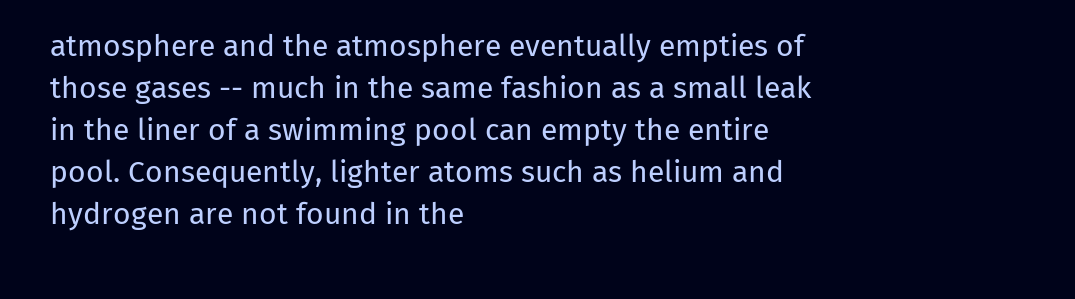atmosphere and the atmosphere eventually empties of those gases -- much in the same fashion as a small leak in the liner of a swimming pool can empty the entire pool. Consequently, lighter atoms such as helium and hydrogen are not found in the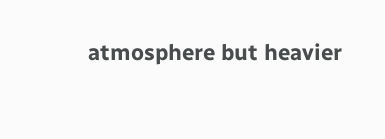atmosphere but heavier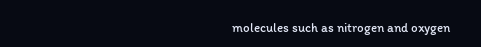molecules such as nitrogen and oxygen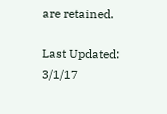are retained.

Last Updated: 3/1/17